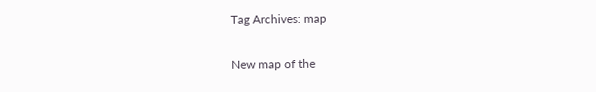Tag Archives: map

New map of the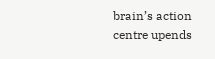brain’s action centre upends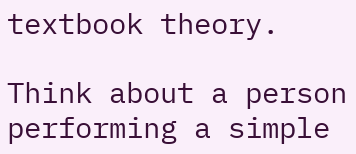textbook theory.

Think about a person performing a simple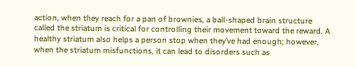action, when they reach for a pan of brownies, a ball-shaped brain structure called the striatum is critical for controlling their movement toward the reward. A healthy striatum also helps a person stop when they’ve had enough; however, when the striatum misfunctions, it can lead to disorders such as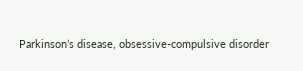Parkinson’s disease, obsessive-compulsive disorder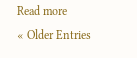Read more
« Older Entries